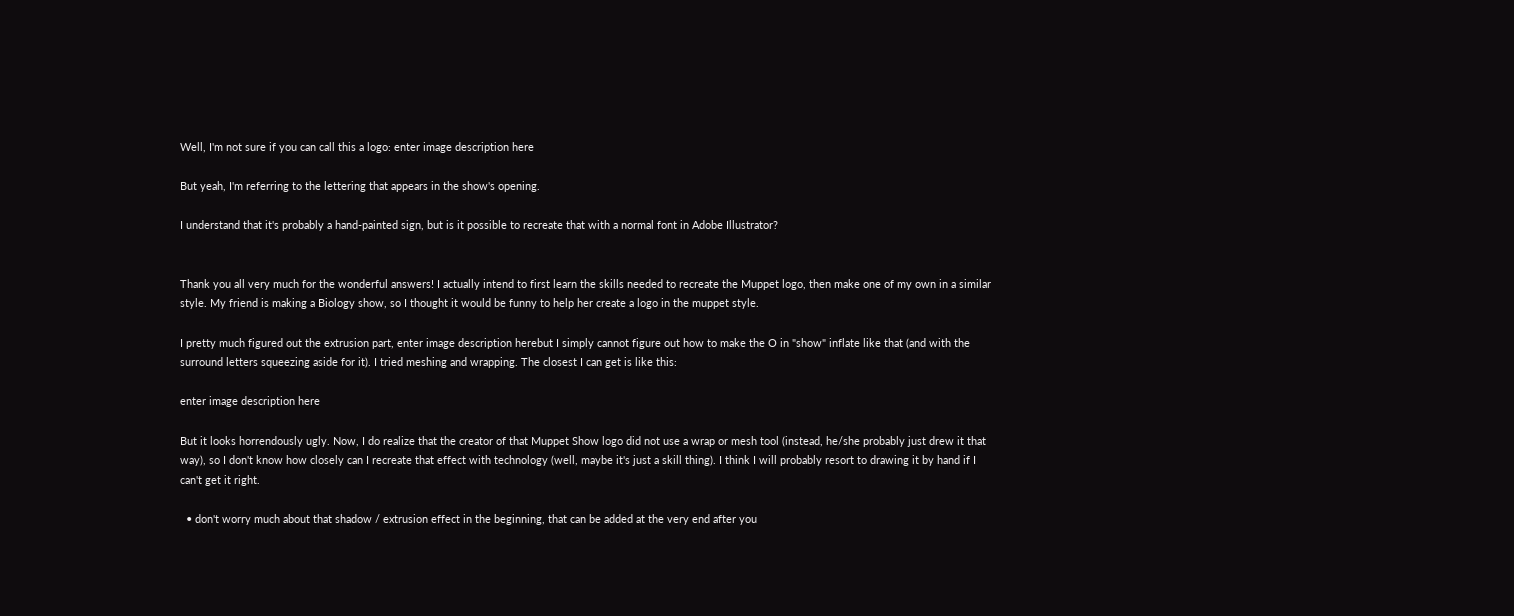Well, I'm not sure if you can call this a logo: enter image description here

But yeah, I'm referring to the lettering that appears in the show's opening.

I understand that it's probably a hand-painted sign, but is it possible to recreate that with a normal font in Adobe Illustrator?


Thank you all very much for the wonderful answers! I actually intend to first learn the skills needed to recreate the Muppet logo, then make one of my own in a similar style. My friend is making a Biology show, so I thought it would be funny to help her create a logo in the muppet style.

I pretty much figured out the extrusion part, enter image description herebut I simply cannot figure out how to make the O in "show" inflate like that (and with the surround letters squeezing aside for it). I tried meshing and wrapping. The closest I can get is like this:

enter image description here

But it looks horrendously ugly. Now, I do realize that the creator of that Muppet Show logo did not use a wrap or mesh tool (instead, he/she probably just drew it that way), so I don't know how closely can I recreate that effect with technology (well, maybe it's just a skill thing). I think I will probably resort to drawing it by hand if I can't get it right.

  • don't worry much about that shadow / extrusion effect in the beginning, that can be added at the very end after you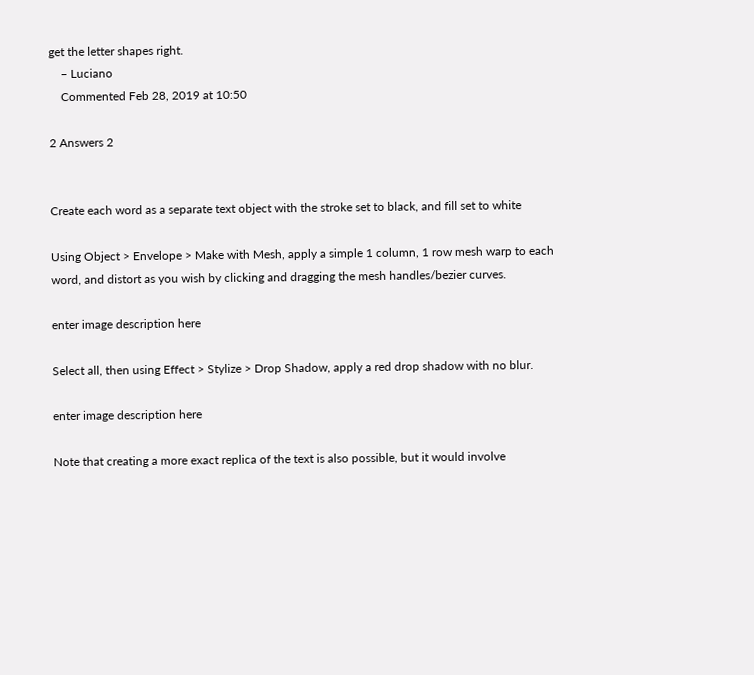get the letter shapes right.
    – Luciano
    Commented Feb 28, 2019 at 10:50

2 Answers 2


Create each word as a separate text object with the stroke set to black, and fill set to white

Using Object > Envelope > Make with Mesh, apply a simple 1 column, 1 row mesh warp to each word, and distort as you wish by clicking and dragging the mesh handles/bezier curves.

enter image description here

Select all, then using Effect > Stylize > Drop Shadow, apply a red drop shadow with no blur.

enter image description here

Note that creating a more exact replica of the text is also possible, but it would involve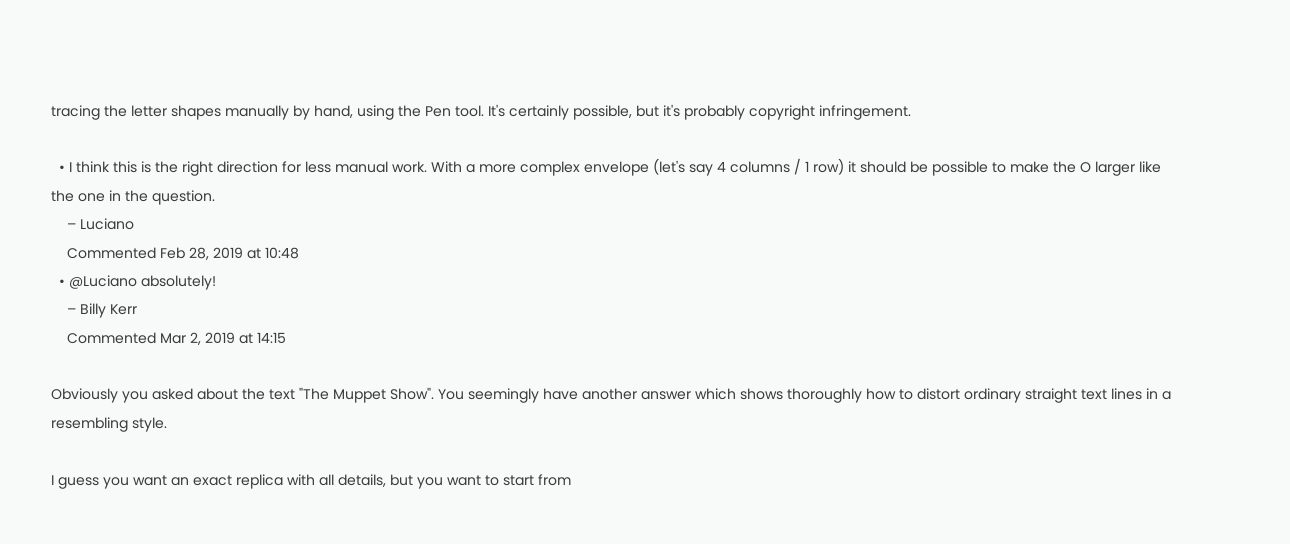tracing the letter shapes manually by hand, using the Pen tool. It's certainly possible, but it's probably copyright infringement.

  • I think this is the right direction for less manual work. With a more complex envelope (let's say 4 columns / 1 row) it should be possible to make the O larger like the one in the question.
    – Luciano
    Commented Feb 28, 2019 at 10:48
  • @Luciano absolutely!
    – Billy Kerr
    Commented Mar 2, 2019 at 14:15

Obviously you asked about the text "The Muppet Show". You seemingly have another answer which shows thoroughly how to distort ordinary straight text lines in a resembling style.

I guess you want an exact replica with all details, but you want to start from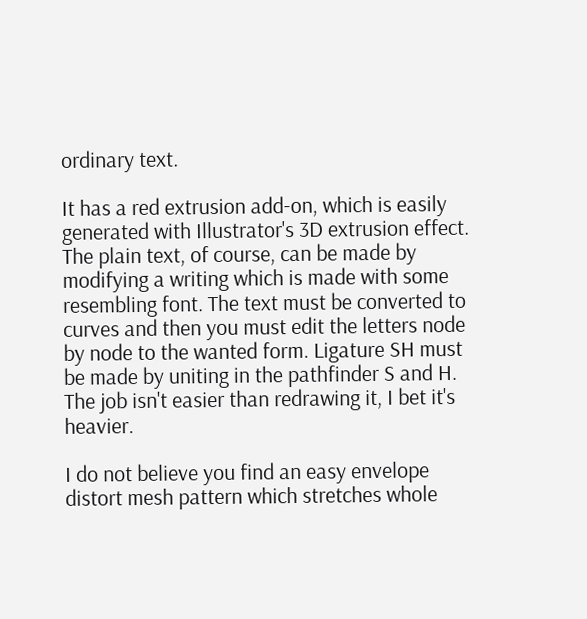ordinary text.

It has a red extrusion add-on, which is easily generated with Illustrator's 3D extrusion effect. The plain text, of course, can be made by modifying a writing which is made with some resembling font. The text must be converted to curves and then you must edit the letters node by node to the wanted form. Ligature SH must be made by uniting in the pathfinder S and H. The job isn't easier than redrawing it, I bet it's heavier.

I do not believe you find an easy envelope distort mesh pattern which stretches whole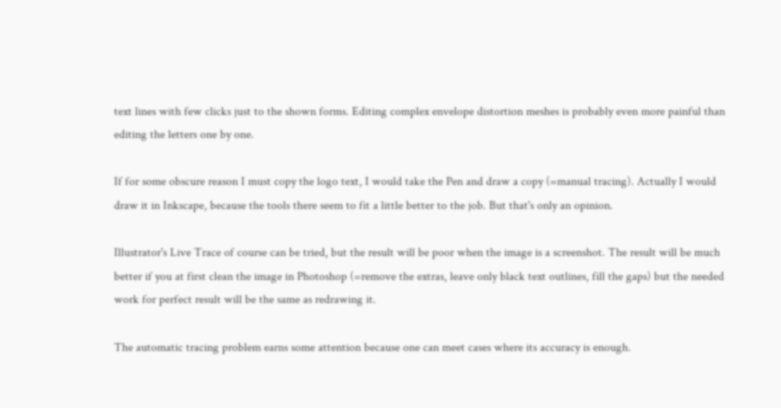text lines with few clicks just to the shown forms. Editing complex envelope distortion meshes is probably even more painful than editing the letters one by one.

If for some obscure reason I must copy the logo text, I would take the Pen and draw a copy (=manual tracing). Actually I would draw it in Inkscape, because the tools there seem to fit a little better to the job. But that's only an opinion.

Illustrator's Live Trace of course can be tried, but the result will be poor when the image is a screenshot. The result will be much better if you at first clean the image in Photoshop (=remove the extras, leave only black text outlines, fill the gaps) but the needed work for perfect result will be the same as redrawing it.

The automatic tracing problem earns some attention because one can meet cases where its accuracy is enough.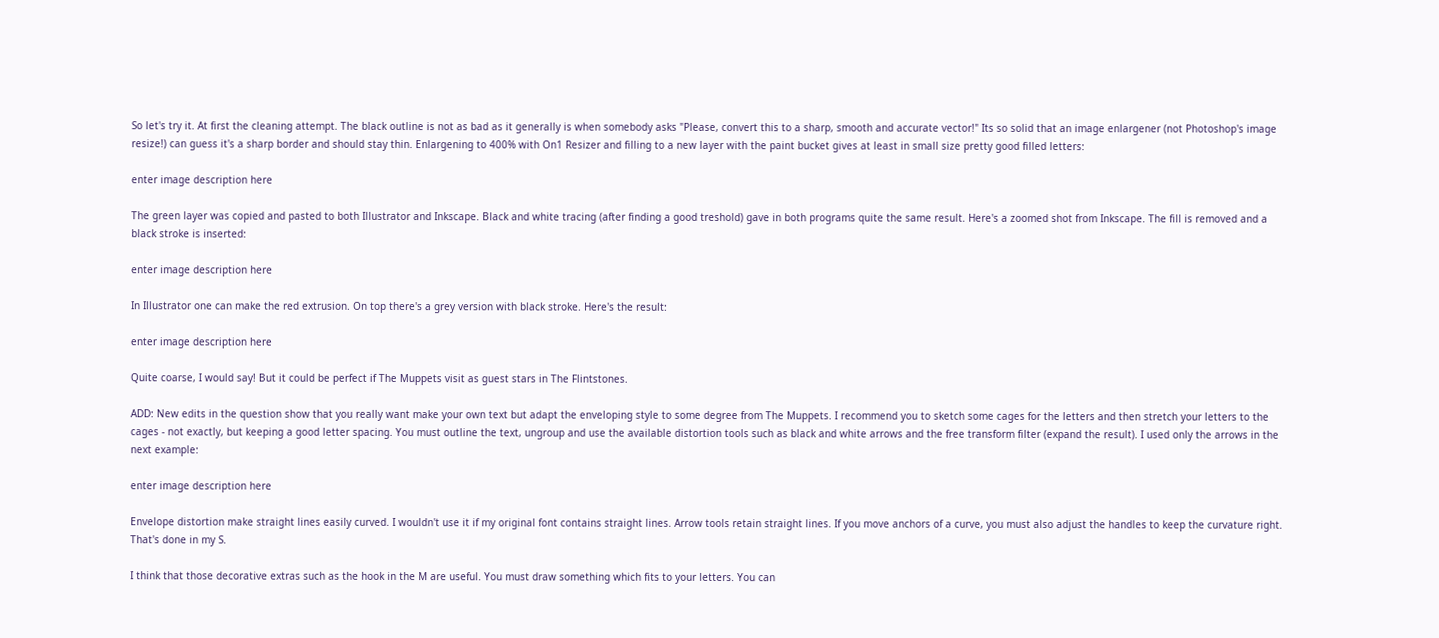So let's try it. At first the cleaning attempt. The black outline is not as bad as it generally is when somebody asks "Please, convert this to a sharp, smooth and accurate vector!" Its so solid that an image enlargener (not Photoshop's image resize!) can guess it's a sharp border and should stay thin. Enlargening to 400% with On1 Resizer and filling to a new layer with the paint bucket gives at least in small size pretty good filled letters:

enter image description here

The green layer was copied and pasted to both Illustrator and Inkscape. Black and white tracing (after finding a good treshold) gave in both programs quite the same result. Here's a zoomed shot from Inkscape. The fill is removed and a black stroke is inserted:

enter image description here

In Illustrator one can make the red extrusion. On top there's a grey version with black stroke. Here's the result:

enter image description here

Quite coarse, I would say! But it could be perfect if The Muppets visit as guest stars in The Flintstones.

ADD: New edits in the question show that you really want make your own text but adapt the enveloping style to some degree from The Muppets. I recommend you to sketch some cages for the letters and then stretch your letters to the cages - not exactly, but keeping a good letter spacing. You must outline the text, ungroup and use the available distortion tools such as black and white arrows and the free transform filter (expand the result). I used only the arrows in the next example:

enter image description here

Envelope distortion make straight lines easily curved. I wouldn't use it if my original font contains straight lines. Arrow tools retain straight lines. If you move anchors of a curve, you must also adjust the handles to keep the curvature right. That's done in my S.

I think that those decorative extras such as the hook in the M are useful. You must draw something which fits to your letters. You can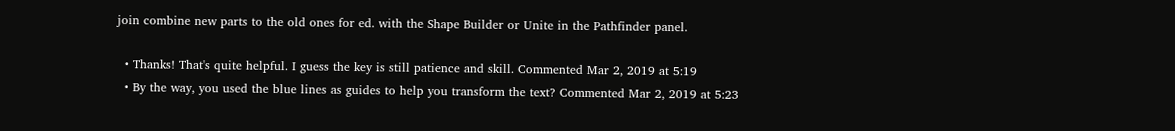join combine new parts to the old ones for ed. with the Shape Builder or Unite in the Pathfinder panel.

  • Thanks! That's quite helpful. I guess the key is still patience and skill. Commented Mar 2, 2019 at 5:19
  • By the way, you used the blue lines as guides to help you transform the text? Commented Mar 2, 2019 at 5:23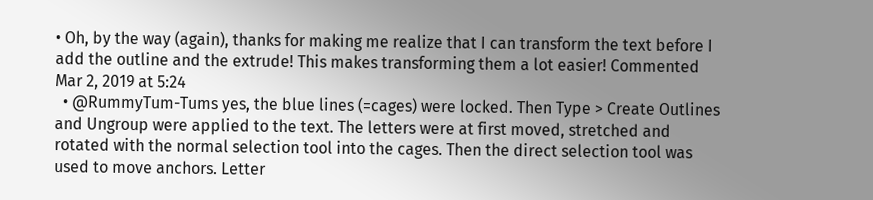• Oh, by the way (again), thanks for making me realize that I can transform the text before I add the outline and the extrude! This makes transforming them a lot easier! Commented Mar 2, 2019 at 5:24
  • @RummyTum-Tums yes, the blue lines (=cages) were locked. Then Type > Create Outlines and Ungroup were applied to the text. The letters were at first moved, stretched and rotated with the normal selection tool into the cages. Then the direct selection tool was used to move anchors. Letter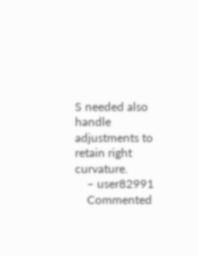S needed also handle adjustments to retain right curvature.
    – user82991
    Commented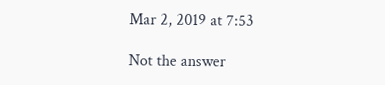Mar 2, 2019 at 7:53

Not the answer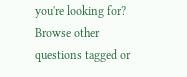you're looking for? Browse other questions tagged or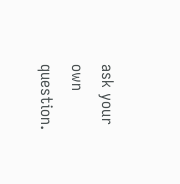ask your own question.